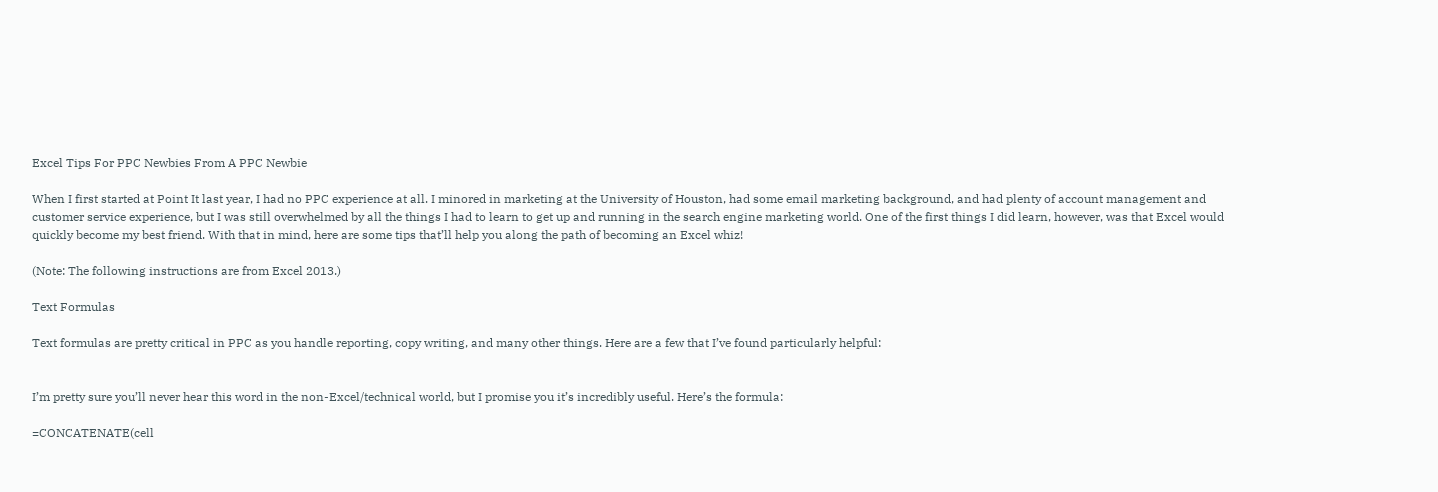Excel Tips For PPC Newbies From A PPC Newbie

When I first started at Point It last year, I had no PPC experience at all. I minored in marketing at the University of Houston, had some email marketing background, and had plenty of account management and customer service experience, but I was still overwhelmed by all the things I had to learn to get up and running in the search engine marketing world. One of the first things I did learn, however, was that Excel would quickly become my best friend. With that in mind, here are some tips that’ll help you along the path of becoming an Excel whiz!

(Note: The following instructions are from Excel 2013.)

Text Formulas

Text formulas are pretty critical in PPC as you handle reporting, copy writing, and many other things. Here are a few that I’ve found particularly helpful:


I’m pretty sure you’ll never hear this word in the non-Excel/technical world, but I promise you it’s incredibly useful. Here’s the formula:

=CONCATENATE(cell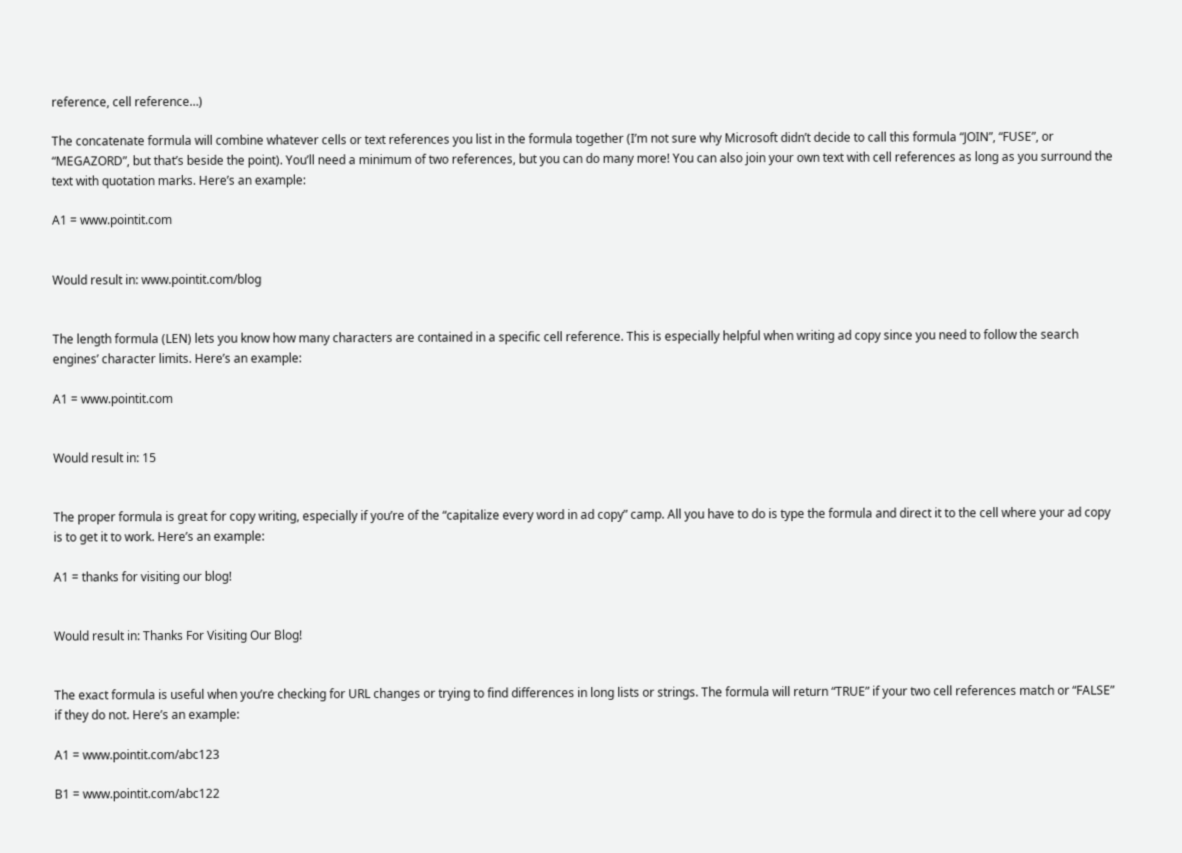reference, cell reference…)

The concatenate formula will combine whatever cells or text references you list in the formula together (I’m not sure why Microsoft didn’t decide to call this formula “JOIN”, “FUSE”, or “MEGAZORD”, but that’s beside the point). You’ll need a minimum of two references, but you can do many more! You can also join your own text with cell references as long as you surround the text with quotation marks. Here’s an example:

A1 = www.pointit.com


Would result in: www.pointit.com/blog


The length formula (LEN) lets you know how many characters are contained in a specific cell reference. This is especially helpful when writing ad copy since you need to follow the search engines’ character limits. Here’s an example:

A1 = www.pointit.com


Would result in: 15


The proper formula is great for copy writing, especially if you’re of the “capitalize every word in ad copy” camp. All you have to do is type the formula and direct it to the cell where your ad copy is to get it to work. Here’s an example:

A1 = thanks for visiting our blog!


Would result in: Thanks For Visiting Our Blog!


The exact formula is useful when you’re checking for URL changes or trying to find differences in long lists or strings. The formula will return “TRUE” if your two cell references match or “FALSE” if they do not. Here’s an example:

A1 = www.pointit.com/abc123

B1 = www.pointit.com/abc122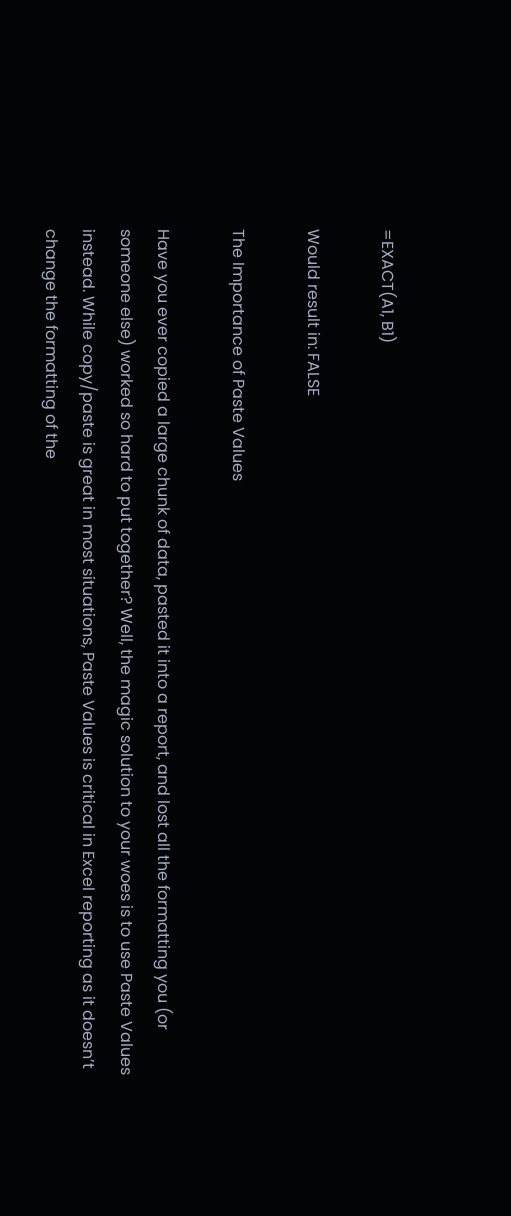=EXACT(A1, B1)

Would result in: FALSE

The Importance of Paste Values

Have you ever copied a large chunk of data, pasted it into a report, and lost all the formatting you (or someone else) worked so hard to put together? Well, the magic solution to your woes is to use Paste Values instead. While copy/paste is great in most situations, Paste Values is critical in Excel reporting as it doesn’t change the formatting of the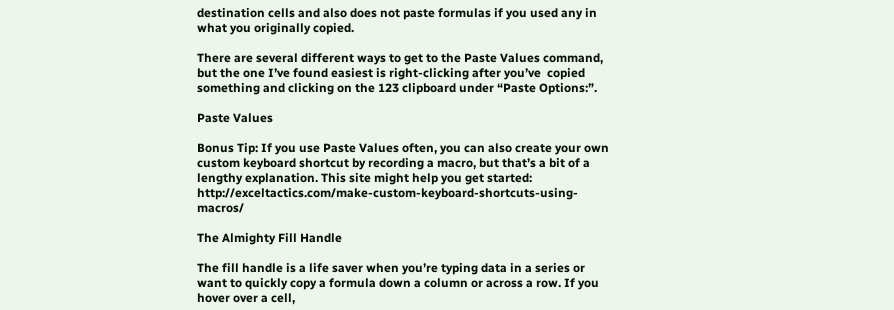destination cells and also does not paste formulas if you used any in what you originally copied.

There are several different ways to get to the Paste Values command, but the one I’ve found easiest is right-clicking after you’ve  copied something and clicking on the 123 clipboard under “Paste Options:”.

Paste Values

Bonus Tip: If you use Paste Values often, you can also create your own custom keyboard shortcut by recording a macro, but that’s a bit of a lengthy explanation. This site might help you get started: http://exceltactics.com/make-custom-keyboard-shortcuts-using-macros/

The Almighty Fill Handle

The fill handle is a life saver when you’re typing data in a series or want to quickly copy a formula down a column or across a row. If you hover over a cell,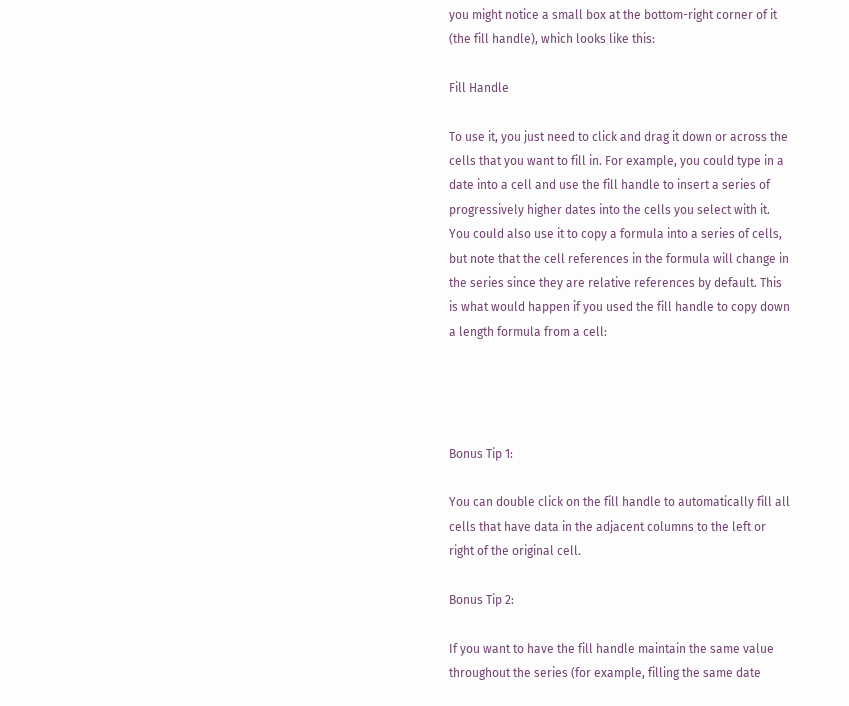you might notice a small box at the bottom-right corner of it (the fill handle), which looks like this:

Fill Handle

To use it, you just need to click and drag it down or across the cells that you want to fill in. For example, you could type in a date into a cell and use the fill handle to insert a series of progressively higher dates into the cells you select with it. You could also use it to copy a formula into a series of cells, but note that the cell references in the formula will change in the series since they are relative references by default. This is what would happen if you used the fill handle to copy down a length formula from a cell:




Bonus Tip 1:

You can double click on the fill handle to automatically fill all cells that have data in the adjacent columns to the left or right of the original cell.

Bonus Tip 2:

If you want to have the fill handle maintain the same value throughout the series (for example, filling the same date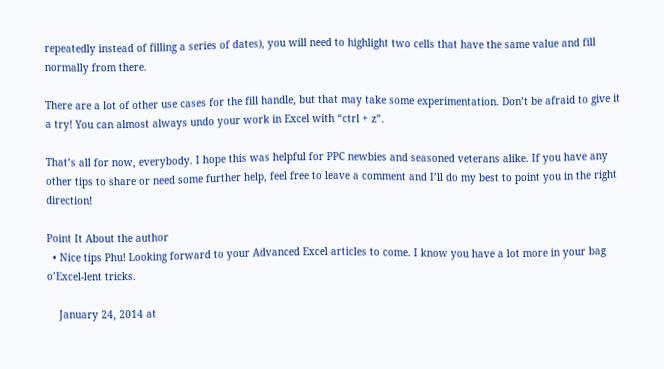repeatedly instead of filling a series of dates), you will need to highlight two cells that have the same value and fill normally from there.

There are a lot of other use cases for the fill handle, but that may take some experimentation. Don’t be afraid to give it a try! You can almost always undo your work in Excel with “ctrl + z”.

That’s all for now, everybody. I hope this was helpful for PPC newbies and seasoned veterans alike. If you have any other tips to share or need some further help, feel free to leave a comment and I’ll do my best to point you in the right direction!

Point It About the author
  • Nice tips Phu! Looking forward to your Advanced Excel articles to come. I know you have a lot more in your bag o’Excel-lent tricks.

    January 24, 2014 at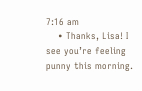7:16 am
    • Thanks, Lisa! I see you’re feeling punny this morning.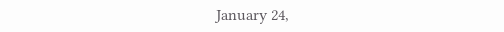January 24,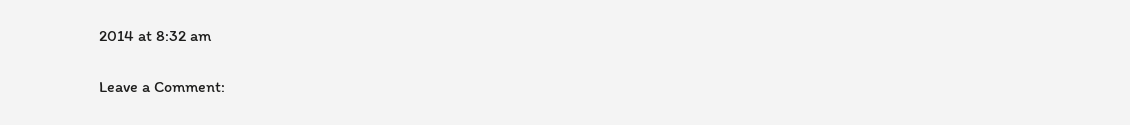2014 at 8:32 am

Leave a Comment: